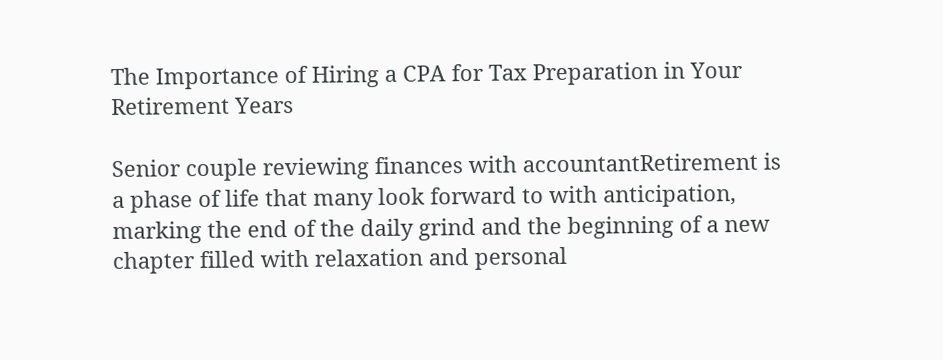The Importance of Hiring a CPA for Tax Preparation in Your Retirement Years

Senior couple reviewing finances with accountantRetirement is a phase of life that many look forward to with anticipation, marking the end of the daily grind and the beginning of a new chapter filled with relaxation and personal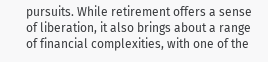pursuits. While retirement offers a sense of liberation, it also brings about a range of financial complexities, with one of the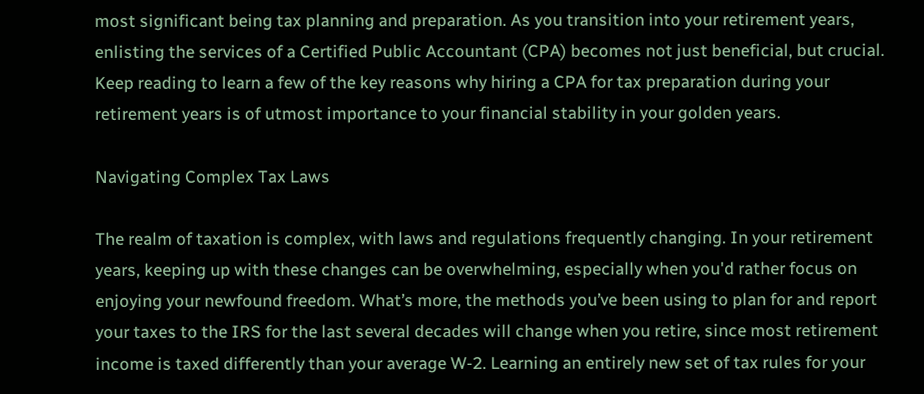most significant being tax planning and preparation. As you transition into your retirement years, enlisting the services of a Certified Public Accountant (CPA) becomes not just beneficial, but crucial. Keep reading to learn a few of the key reasons why hiring a CPA for tax preparation during your retirement years is of utmost importance to your financial stability in your golden years.

Navigating Complex Tax Laws

The realm of taxation is complex, with laws and regulations frequently changing. In your retirement years, keeping up with these changes can be overwhelming, especially when you'd rather focus on enjoying your newfound freedom. What’s more, the methods you’ve been using to plan for and report your taxes to the IRS for the last several decades will change when you retire, since most retirement income is taxed differently than your average W-2. Learning an entirely new set of tax rules for your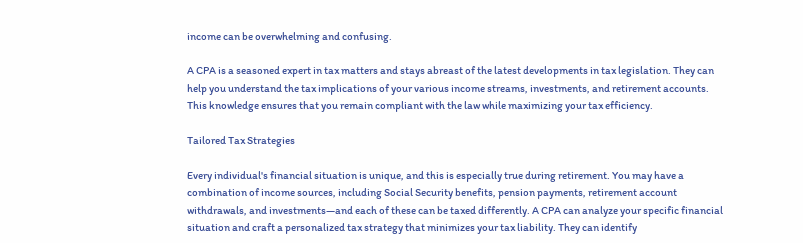income can be overwhelming and confusing.

A CPA is a seasoned expert in tax matters and stays abreast of the latest developments in tax legislation. They can help you understand the tax implications of your various income streams, investments, and retirement accounts. This knowledge ensures that you remain compliant with the law while maximizing your tax efficiency.

Tailored Tax Strategies

Every individual's financial situation is unique, and this is especially true during retirement. You may have a combination of income sources, including Social Security benefits, pension payments, retirement account withdrawals, and investments—and each of these can be taxed differently. A CPA can analyze your specific financial situation and craft a personalized tax strategy that minimizes your tax liability. They can identify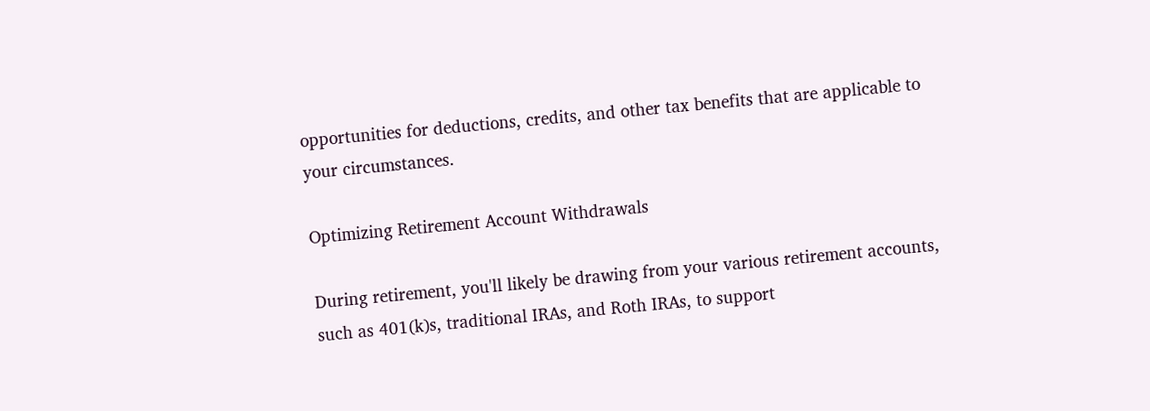opportunities for deductions, credits, and other tax benefits that are applicable to your circumstances.

Optimizing Retirement Account Withdrawals

During retirement, you'll likely be drawing from your various retirement accounts, such as 401(k)s, traditional IRAs, and Roth IRAs, to support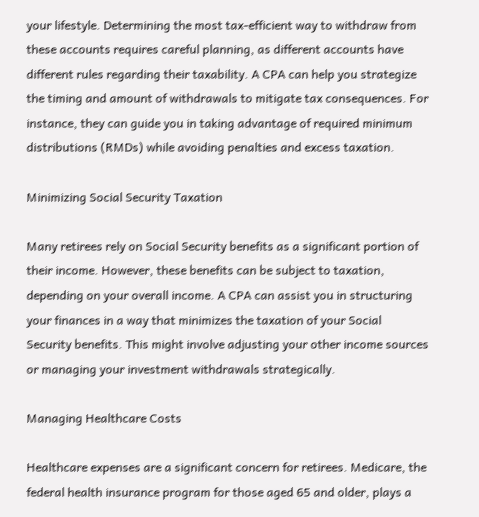your lifestyle. Determining the most tax-efficient way to withdraw from these accounts requires careful planning, as different accounts have different rules regarding their taxability. A CPA can help you strategize the timing and amount of withdrawals to mitigate tax consequences. For instance, they can guide you in taking advantage of required minimum distributions (RMDs) while avoiding penalties and excess taxation.

Minimizing Social Security Taxation

Many retirees rely on Social Security benefits as a significant portion of their income. However, these benefits can be subject to taxation, depending on your overall income. A CPA can assist you in structuring your finances in a way that minimizes the taxation of your Social Security benefits. This might involve adjusting your other income sources or managing your investment withdrawals strategically.

Managing Healthcare Costs

Healthcare expenses are a significant concern for retirees. Medicare, the federal health insurance program for those aged 65 and older, plays a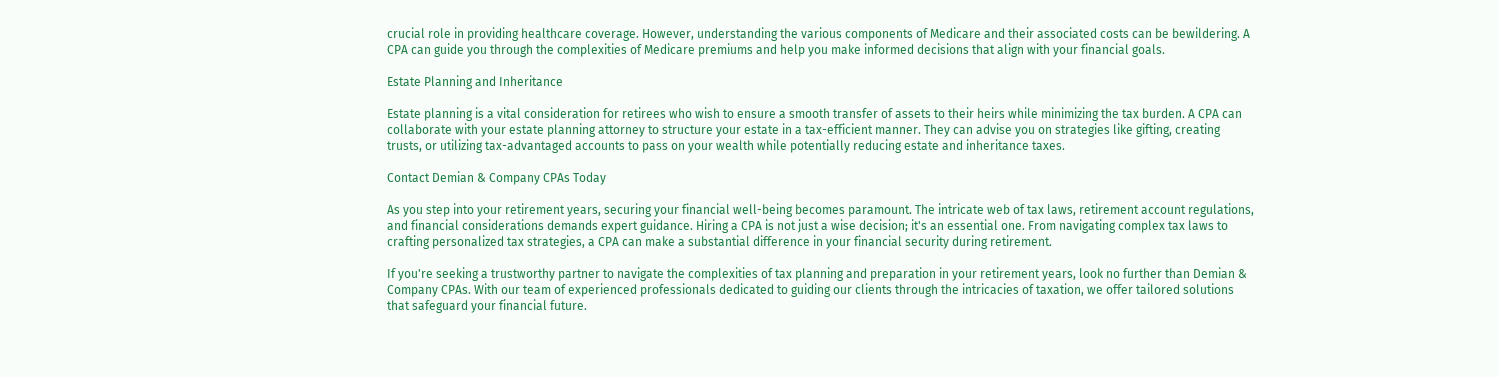crucial role in providing healthcare coverage. However, understanding the various components of Medicare and their associated costs can be bewildering. A CPA can guide you through the complexities of Medicare premiums and help you make informed decisions that align with your financial goals.

Estate Planning and Inheritance

Estate planning is a vital consideration for retirees who wish to ensure a smooth transfer of assets to their heirs while minimizing the tax burden. A CPA can collaborate with your estate planning attorney to structure your estate in a tax-efficient manner. They can advise you on strategies like gifting, creating trusts, or utilizing tax-advantaged accounts to pass on your wealth while potentially reducing estate and inheritance taxes.

Contact Demian & Company CPAs Today

As you step into your retirement years, securing your financial well-being becomes paramount. The intricate web of tax laws, retirement account regulations, and financial considerations demands expert guidance. Hiring a CPA is not just a wise decision; it's an essential one. From navigating complex tax laws to crafting personalized tax strategies, a CPA can make a substantial difference in your financial security during retirement.

If you're seeking a trustworthy partner to navigate the complexities of tax planning and preparation in your retirement years, look no further than Demian & Company CPAs. With our team of experienced professionals dedicated to guiding our clients through the intricacies of taxation, we offer tailored solutions that safeguard your financial future.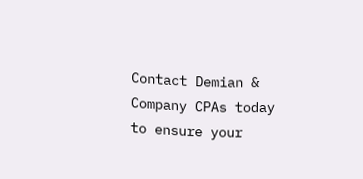Contact Demian & Company CPAs today to ensure your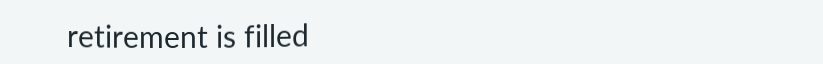retirement is filled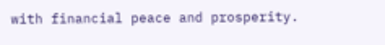with financial peace and prosperity.